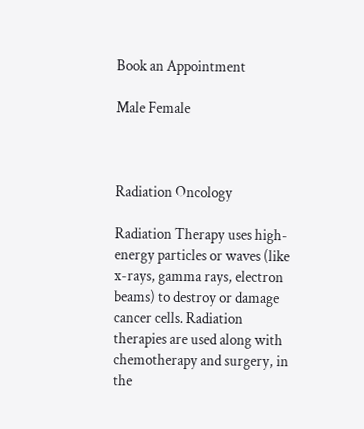Book an Appointment

Male Female



Radiation Oncology

Radiation Therapy uses high-energy particles or waves (like x-rays, gamma rays, electron beams) to destroy or damage cancer cells. Radiation therapies are used along with chemotherapy and surgery, in the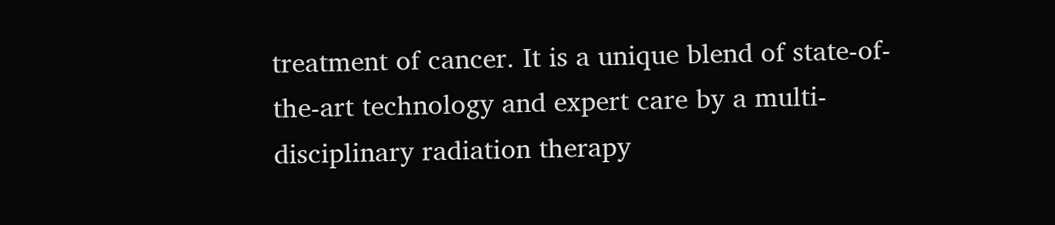treatment of cancer. It is a unique blend of state-of-the-art technology and expert care by a multi-disciplinary radiation therapy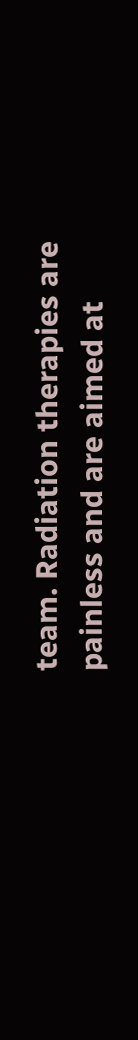team. Radiation therapies are painless and are aimed at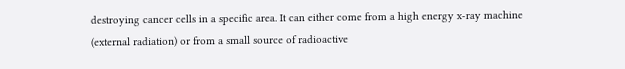destroying cancer cells in a specific area. It can either come from a high energy x-ray machine (external radiation) or from a small source of radioactive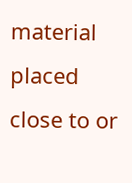material placed close to or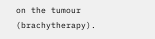on the tumour (brachytherapy).